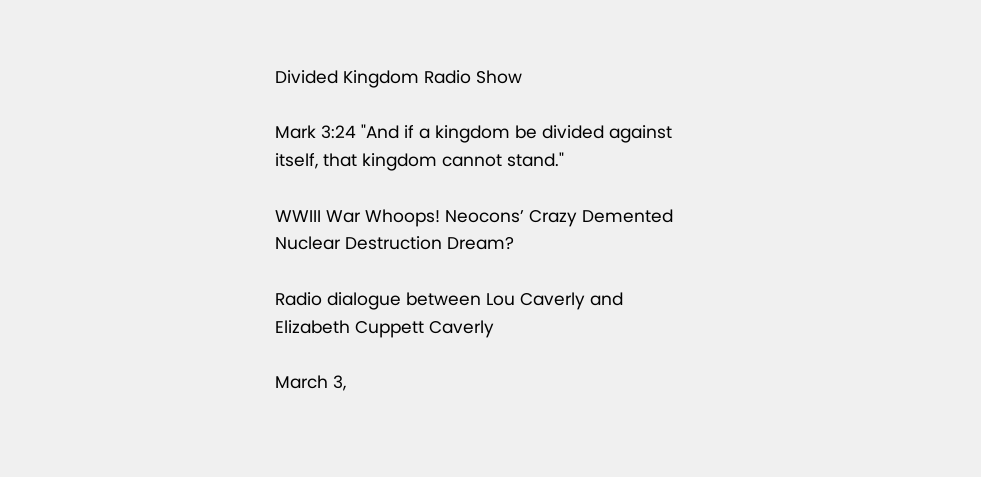Divided Kingdom Radio Show

Mark 3:24 "And if a kingdom be divided against itself, that kingdom cannot stand."

WWIII War Whoops! Neocons’ Crazy Demented Nuclear Destruction Dream?

Radio dialogue between Lou Caverly and Elizabeth Cuppett Caverly

March 3,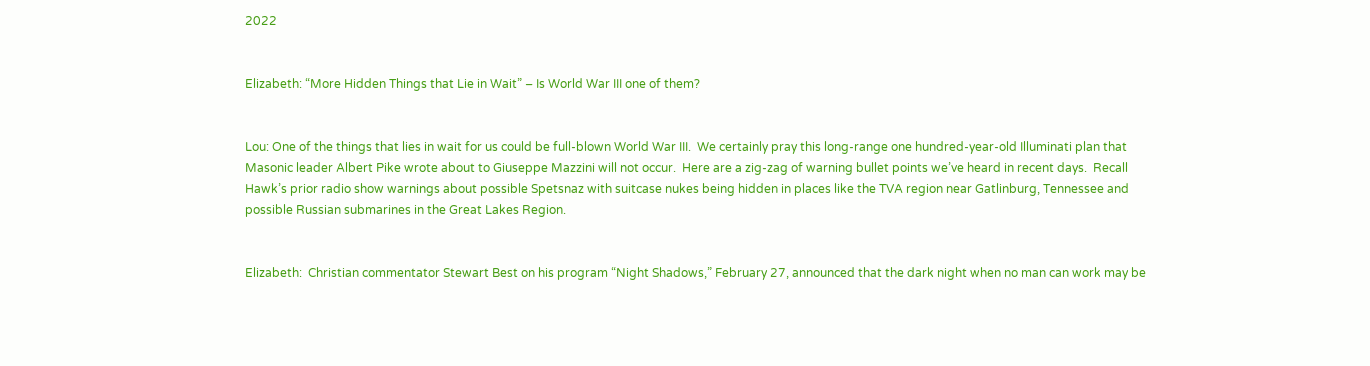2022


Elizabeth: “More Hidden Things that Lie in Wait” – Is World War III one of them?


Lou: One of the things that lies in wait for us could be full-blown World War III.  We certainly pray this long-range one hundred-year-old Illuminati plan that Masonic leader Albert Pike wrote about to Giuseppe Mazzini will not occur.  Here are a zig-zag of warning bullet points we’ve heard in recent days.  Recall Hawk’s prior radio show warnings about possible Spetsnaz with suitcase nukes being hidden in places like the TVA region near Gatlinburg, Tennessee and possible Russian submarines in the Great Lakes Region.


Elizabeth:  Christian commentator Stewart Best on his program “Night Shadows,” February 27, announced that the dark night when no man can work may be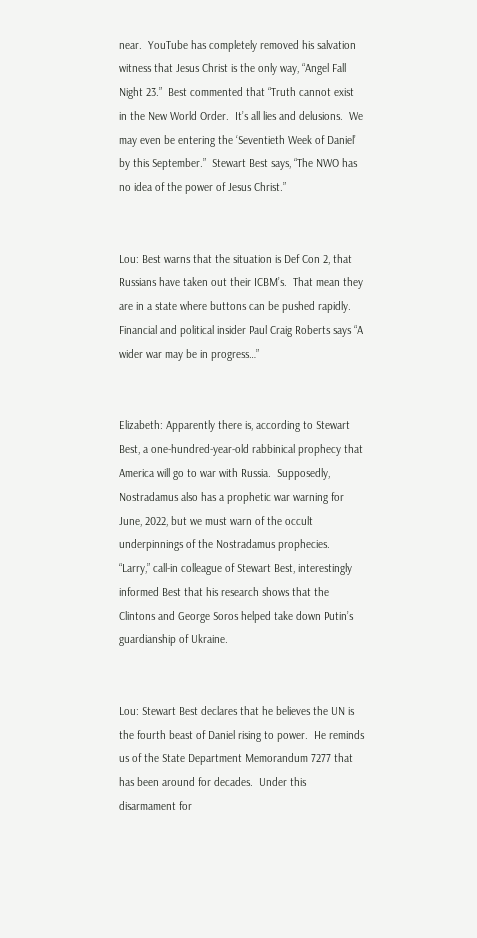near.  YouTube has completely removed his salvation witness that Jesus Christ is the only way, “Angel Fall Night 23.”  Best commented that “Truth cannot exist in the New World Order.  It’s all lies and delusions.  We may even be entering the ‘Seventieth Week of Daniel’ by this September.”  Stewart Best says, “The NWO has no idea of the power of Jesus Christ.”


Lou: Best warns that the situation is Def Con 2, that Russians have taken out their ICBM’s.  That mean they are in a state where buttons can be pushed rapidly.  Financial and political insider Paul Craig Roberts says “A wider war may be in progress…”


Elizabeth: Apparently there is, according to Stewart Best, a one-hundred-year-old rabbinical prophecy that America will go to war with Russia.  Supposedly, Nostradamus also has a prophetic war warning for June, 2022, but we must warn of the occult underpinnings of the Nostradamus prophecies.  “Larry,” call-in colleague of Stewart Best, interestingly informed Best that his research shows that the Clintons and George Soros helped take down Putin’s guardianship of Ukraine.


Lou: Stewart Best declares that he believes the UN is the fourth beast of Daniel rising to power.  He reminds us of the State Department Memorandum 7277 that has been around for decades.  Under this disarmament for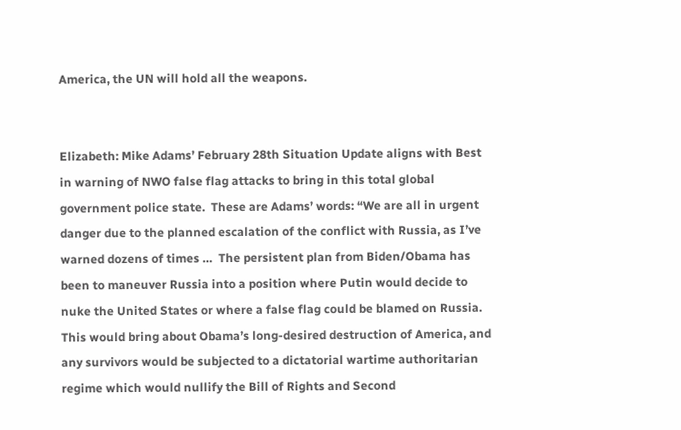America, the UN will hold all the weapons.


Elizabeth: Mike Adams’ February 28th Situation Update aligns with Best in warning of NWO false flag attacks to bring in this total global government police state.  These are Adams’ words: “We are all in urgent danger due to the planned escalation of the conflict with Russia, as I’ve warned dozens of times …  The persistent plan from Biden/Obama has been to maneuver Russia into a position where Putin would decide to nuke the United States or where a false flag could be blamed on Russia.  This would bring about Obama’s long-desired destruction of America, and any survivors would be subjected to a dictatorial wartime authoritarian regime which would nullify the Bill of Rights and Second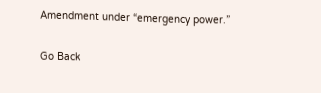Amendment under “emergency power.”

Go Back